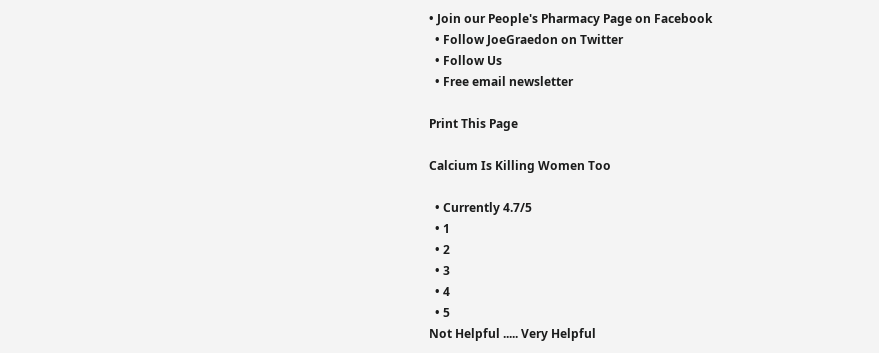• Join our People's Pharmacy Page on Facebook
  • Follow JoeGraedon on Twitter
  • Follow Us
  • Free email newsletter

Print This Page

Calcium Is Killing Women Too

  • Currently 4.7/5
  • 1
  • 2
  • 3
  • 4
  • 5
Not Helpful ..... Very Helpful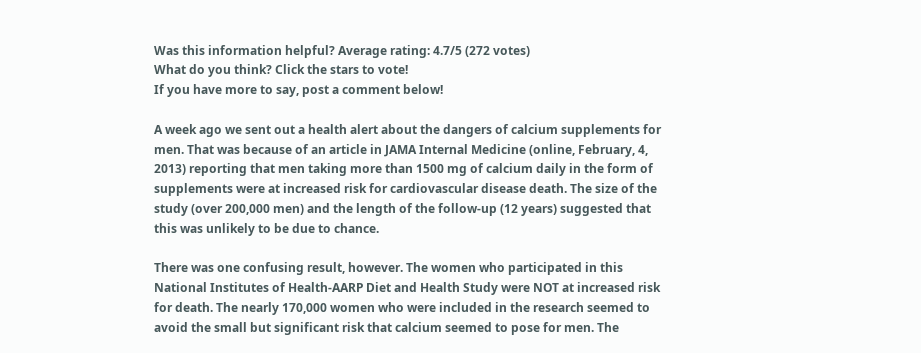Was this information helpful? Average rating: 4.7/5 (272 votes)
What do you think? Click the stars to vote!
If you have more to say, post a comment below!

A week ago we sent out a health alert about the dangers of calcium supplements for men. That was because of an article in JAMA Internal Medicine (online, February, 4, 2013) reporting that men taking more than 1500 mg of calcium daily in the form of supplements were at increased risk for cardiovascular disease death. The size of the study (over 200,000 men) and the length of the follow-up (12 years) suggested that this was unlikely to be due to chance.

There was one confusing result, however. The women who participated in this National Institutes of Health-AARP Diet and Health Study were NOT at increased risk for death. The nearly 170,000 women who were included in the research seemed to avoid the small but significant risk that calcium seemed to pose for men. The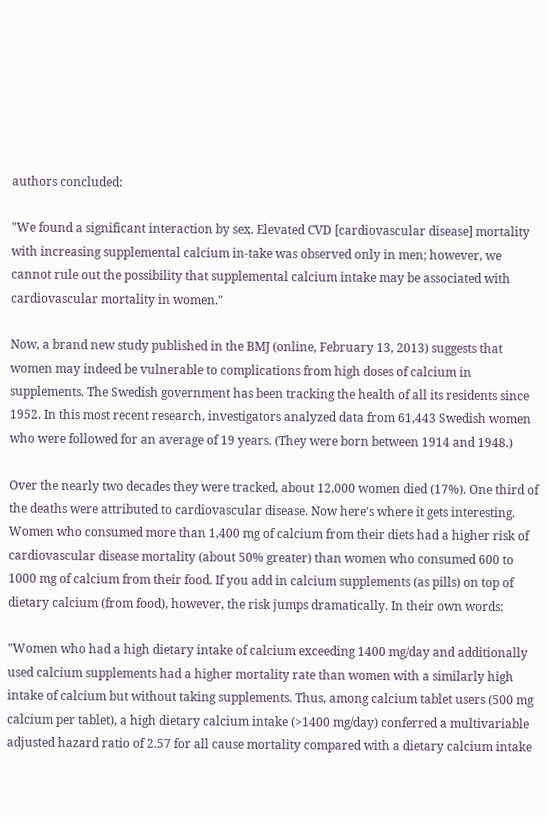authors concluded:

"We found a significant interaction by sex. Elevated CVD [cardiovascular disease] mortality with increasing supplemental calcium in-take was observed only in men; however, we cannot rule out the possibility that supplemental calcium intake may be associated with cardiovascular mortality in women."

Now, a brand new study published in the BMJ (online, February 13, 2013) suggests that women may indeed be vulnerable to complications from high doses of calcium in supplements. The Swedish government has been tracking the health of all its residents since 1952. In this most recent research, investigators analyzed data from 61,443 Swedish women who were followed for an average of 19 years. (They were born between 1914 and 1948.)

Over the nearly two decades they were tracked, about 12,000 women died (17%). One third of the deaths were attributed to cardiovascular disease. Now here's where it gets interesting. Women who consumed more than 1,400 mg of calcium from their diets had a higher risk of cardiovascular disease mortality (about 50% greater) than women who consumed 600 to 1000 mg of calcium from their food. If you add in calcium supplements (as pills) on top of dietary calcium (from food), however, the risk jumps dramatically. In their own words:

"Women who had a high dietary intake of calcium exceeding 1400 mg/day and additionally used calcium supplements had a higher mortality rate than women with a similarly high intake of calcium but without taking supplements. Thus, among calcium tablet users (500 mg calcium per tablet), a high dietary calcium intake (>1400 mg/day) conferred a multivariable adjusted hazard ratio of 2.57 for all cause mortality compared with a dietary calcium intake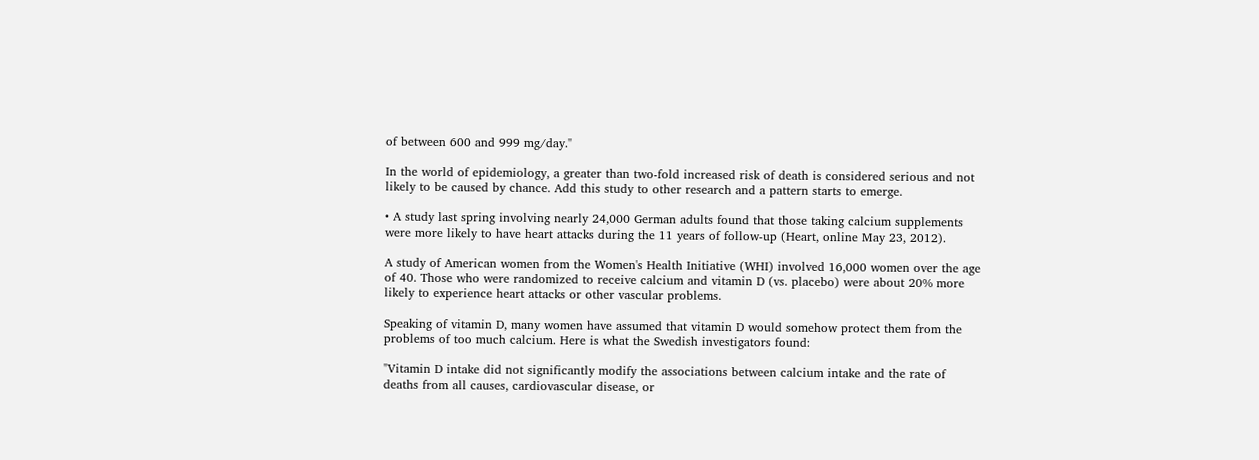of between 600 and 999 mg/day."

In the world of epidemiology, a greater than two-fold increased risk of death is considered serious and not likely to be caused by chance. Add this study to other research and a pattern starts to emerge.

• A study last spring involving nearly 24,000 German adults found that those taking calcium supplements were more likely to have heart attacks during the 11 years of follow-up (Heart, online May 23, 2012).

A study of American women from the Women's Health Initiative (WHI) involved 16,000 women over the age of 40. Those who were randomized to receive calcium and vitamin D (vs. placebo) were about 20% more likely to experience heart attacks or other vascular problems.

Speaking of vitamin D, many women have assumed that vitamin D would somehow protect them from the problems of too much calcium. Here is what the Swedish investigators found:

"Vitamin D intake did not significantly modify the associations between calcium intake and the rate of deaths from all causes, cardiovascular disease, or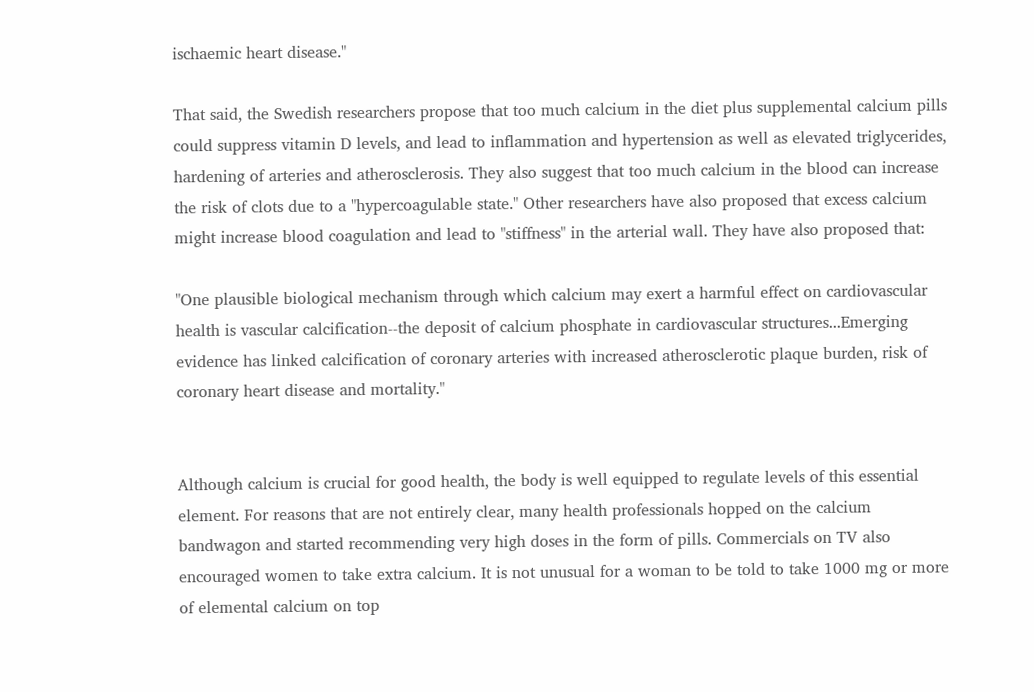ischaemic heart disease."

That said, the Swedish researchers propose that too much calcium in the diet plus supplemental calcium pills could suppress vitamin D levels, and lead to inflammation and hypertension as well as elevated triglycerides, hardening of arteries and atherosclerosis. They also suggest that too much calcium in the blood can increase the risk of clots due to a "hypercoagulable state." Other researchers have also proposed that excess calcium might increase blood coagulation and lead to "stiffness" in the arterial wall. They have also proposed that:

"One plausible biological mechanism through which calcium may exert a harmful effect on cardiovascular health is vascular calcification--the deposit of calcium phosphate in cardiovascular structures...Emerging evidence has linked calcification of coronary arteries with increased atherosclerotic plaque burden, risk of coronary heart disease and mortality."


Although calcium is crucial for good health, the body is well equipped to regulate levels of this essential element. For reasons that are not entirely clear, many health professionals hopped on the calcium bandwagon and started recommending very high doses in the form of pills. Commercials on TV also encouraged women to take extra calcium. It is not unusual for a woman to be told to take 1000 mg or more of elemental calcium on top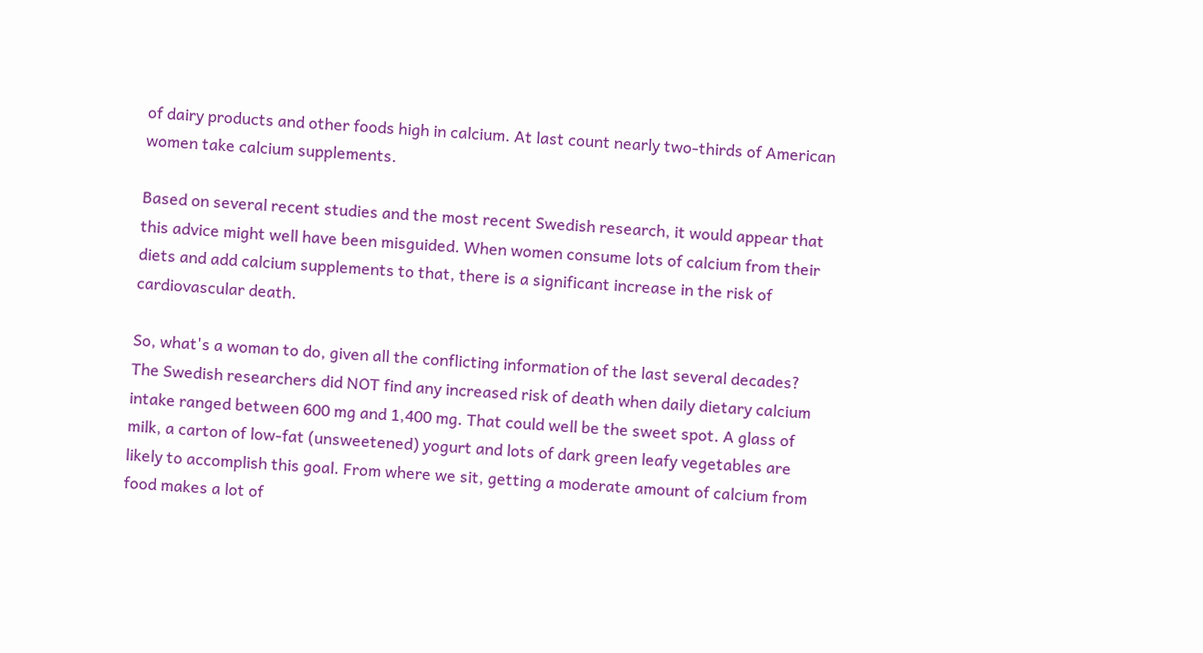of dairy products and other foods high in calcium. At last count nearly two-thirds of American women take calcium supplements.

Based on several recent studies and the most recent Swedish research, it would appear that this advice might well have been misguided. When women consume lots of calcium from their diets and add calcium supplements to that, there is a significant increase in the risk of cardiovascular death.

So, what's a woman to do, given all the conflicting information of the last several decades? The Swedish researchers did NOT find any increased risk of death when daily dietary calcium intake ranged between 600 mg and 1,400 mg. That could well be the sweet spot. A glass of milk, a carton of low-fat (unsweetened) yogurt and lots of dark green leafy vegetables are likely to accomplish this goal. From where we sit, getting a moderate amount of calcium from food makes a lot of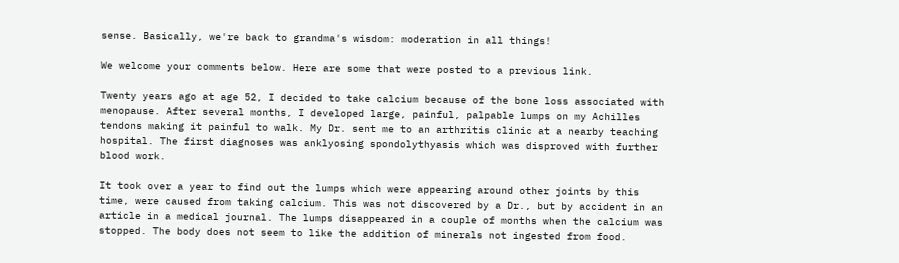sense. Basically, we're back to grandma's wisdom: moderation in all things!

We welcome your comments below. Here are some that were posted to a previous link.

Twenty years ago at age 52, I decided to take calcium because of the bone loss associated with menopause. After several months, I developed large, painful, palpable lumps on my Achilles tendons making it painful to walk. My Dr. sent me to an arthritis clinic at a nearby teaching hospital. The first diagnoses was anklyosing spondolythyasis which was disproved with further blood work.

It took over a year to find out the lumps which were appearing around other joints by this time, were caused from taking calcium. This was not discovered by a Dr., but by accident in an article in a medical journal. The lumps disappeared in a couple of months when the calcium was stopped. The body does not seem to like the addition of minerals not ingested from food.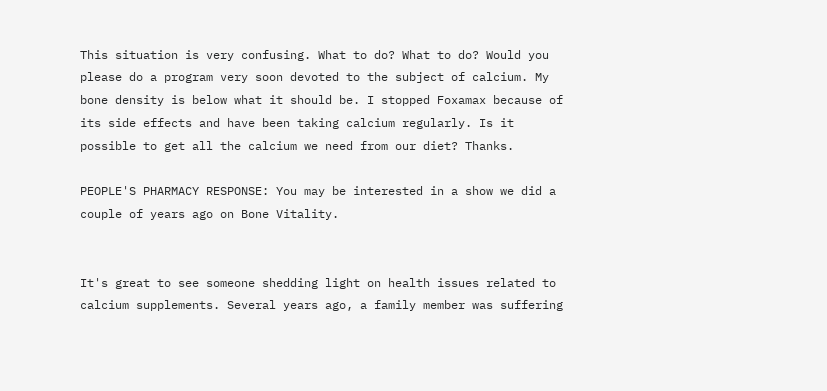This situation is very confusing. What to do? What to do? Would you please do a program very soon devoted to the subject of calcium. My bone density is below what it should be. I stopped Foxamax because of its side effects and have been taking calcium regularly. Is it possible to get all the calcium we need from our diet? Thanks.

PEOPLE'S PHARMACY RESPONSE: You may be interested in a show we did a couple of years ago on Bone Vitality.


It's great to see someone shedding light on health issues related to calcium supplements. Several years ago, a family member was suffering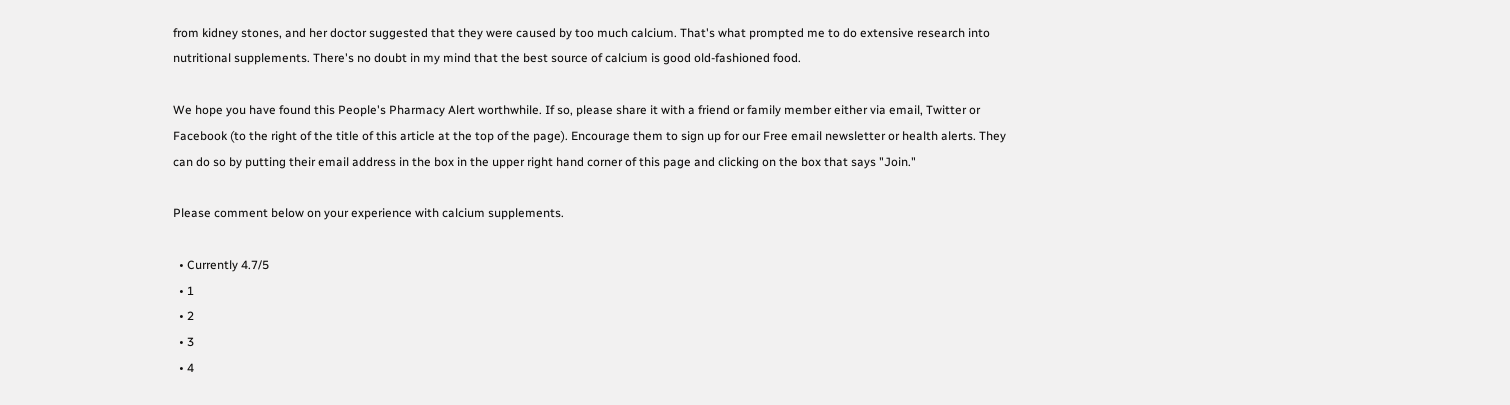from kidney stones, and her doctor suggested that they were caused by too much calcium. That's what prompted me to do extensive research into nutritional supplements. There's no doubt in my mind that the best source of calcium is good old-fashioned food.

We hope you have found this People's Pharmacy Alert worthwhile. If so, please share it with a friend or family member either via email, Twitter or Facebook (to the right of the title of this article at the top of the page). Encourage them to sign up for our Free email newsletter or health alerts. They can do so by putting their email address in the box in the upper right hand corner of this page and clicking on the box that says "Join."

Please comment below on your experience with calcium supplements.

  • Currently 4.7/5
  • 1
  • 2
  • 3
  • 4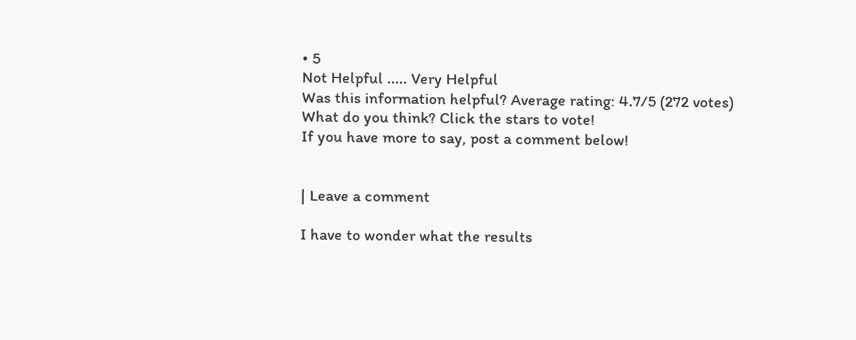• 5
Not Helpful ..... Very Helpful
Was this information helpful? Average rating: 4.7/5 (272 votes)
What do you think? Click the stars to vote!
If you have more to say, post a comment below!


| Leave a comment

I have to wonder what the results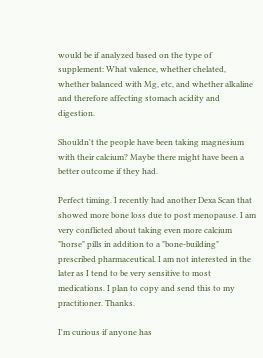would be if analyzed based on the type of supplement: What valence, whether chelated, whether balanced with Mg, etc, and whether alkaline and therefore affecting stomach acidity and digestion.

Shouldn't the people have been taking magnesium with their calcium? Maybe there might have been a better outcome if they had.

Perfect timing. I recently had another Dexa Scan that showed more bone loss due to post menopause. I am very conflicted about taking even more calcium "horse" pills in addition to a "bone-building" prescribed pharmaceutical. I am not interested in the later as I tend to be very sensitive to most medications. I plan to copy and send this to my practitioner. Thanks.

I'm curious if anyone has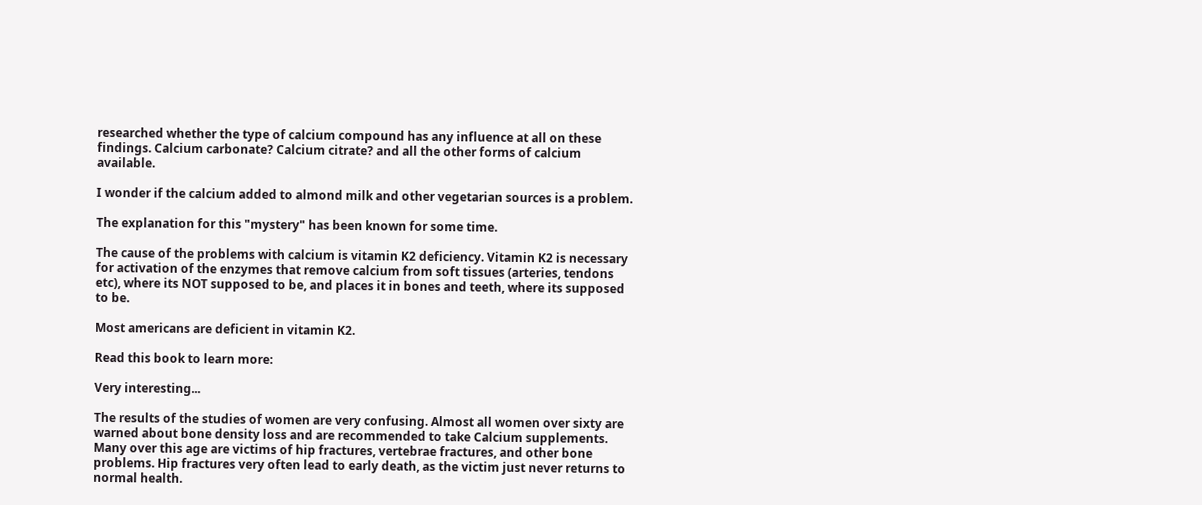researched whether the type of calcium compound has any influence at all on these findings. Calcium carbonate? Calcium citrate? and all the other forms of calcium available.

I wonder if the calcium added to almond milk and other vegetarian sources is a problem.

The explanation for this "mystery" has been known for some time.

The cause of the problems with calcium is vitamin K2 deficiency. Vitamin K2 is necessary for activation of the enzymes that remove calcium from soft tissues (arteries, tendons etc), where its NOT supposed to be, and places it in bones and teeth, where its supposed to be.

Most americans are deficient in vitamin K2.

Read this book to learn more:

Very interesting...

The results of the studies of women are very confusing. Almost all women over sixty are warned about bone density loss and are recommended to take Calcium supplements. Many over this age are victims of hip fractures, vertebrae fractures, and other bone problems. Hip fractures very often lead to early death, as the victim just never returns to normal health.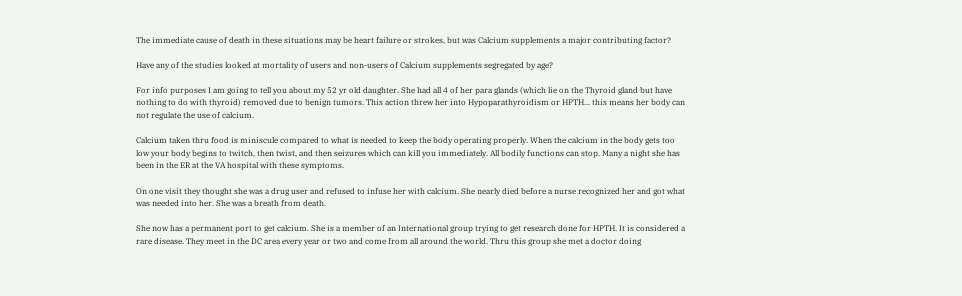The immediate cause of death in these situations may be heart failure or strokes, but was Calcium supplements a major contributing factor?

Have any of the studies looked at mortality of users and non-users of Calcium supplements segregated by age?

For info purposes I am going to tell you about my 52 yr old daughter. She had all 4 of her para glands (which lie on the Thyroid gland but have nothing to do with thyroid) removed due to benign tumors. This action threw her into Hypoparathyroidism or HPTH... this means her body can not regulate the use of calcium.

Calcium taken thru food is miniscule compared to what is needed to keep the body operating properly. When the calcium in the body gets too low your body begins to twitch, then twist, and then seizures which can kill you immediately. All bodily functions can stop. Many a night she has been in the ER at the VA hospital with these symptoms.

On one visit they thought she was a drug user and refused to infuse her with calcium. She nearly died before a nurse recognized her and got what was needed into her. She was a breath from death.

She now has a permanent port to get calcium. She is a member of an International group trying to get research done for HPTH. It is considered a rare disease. They meet in the DC area every year or two and come from all around the world. Thru this group she met a doctor doing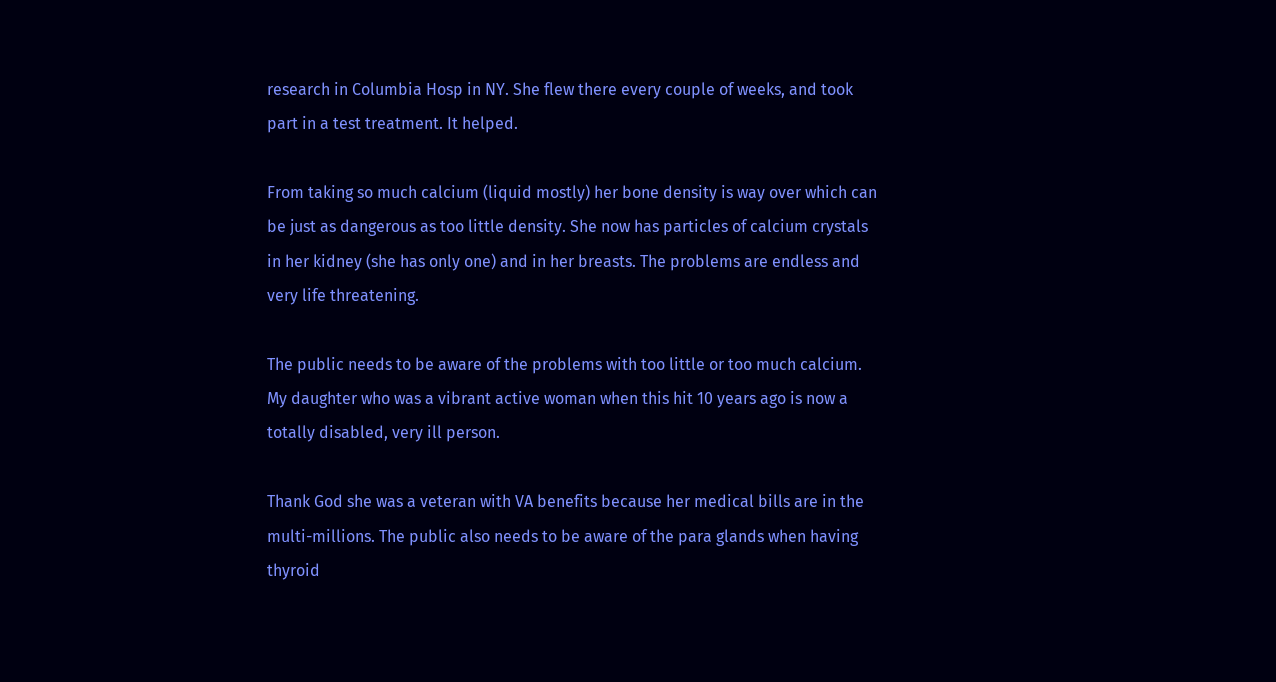research in Columbia Hosp in NY. She flew there every couple of weeks, and took part in a test treatment. It helped.

From taking so much calcium (liquid mostly) her bone density is way over which can be just as dangerous as too little density. She now has particles of calcium crystals in her kidney (she has only one) and in her breasts. The problems are endless and very life threatening.

The public needs to be aware of the problems with too little or too much calcium. My daughter who was a vibrant active woman when this hit 10 years ago is now a totally disabled, very ill person.

Thank God she was a veteran with VA benefits because her medical bills are in the multi-millions. The public also needs to be aware of the para glands when having thyroid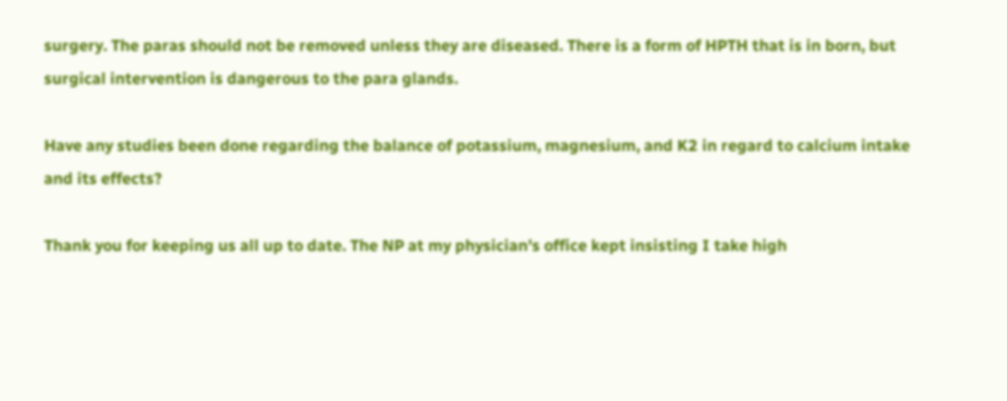surgery. The paras should not be removed unless they are diseased. There is a form of HPTH that is in born, but surgical intervention is dangerous to the para glands.

Have any studies been done regarding the balance of potassium, magnesium, and K2 in regard to calcium intake and its effects?

Thank you for keeping us all up to date. The NP at my physician's office kept insisting I take high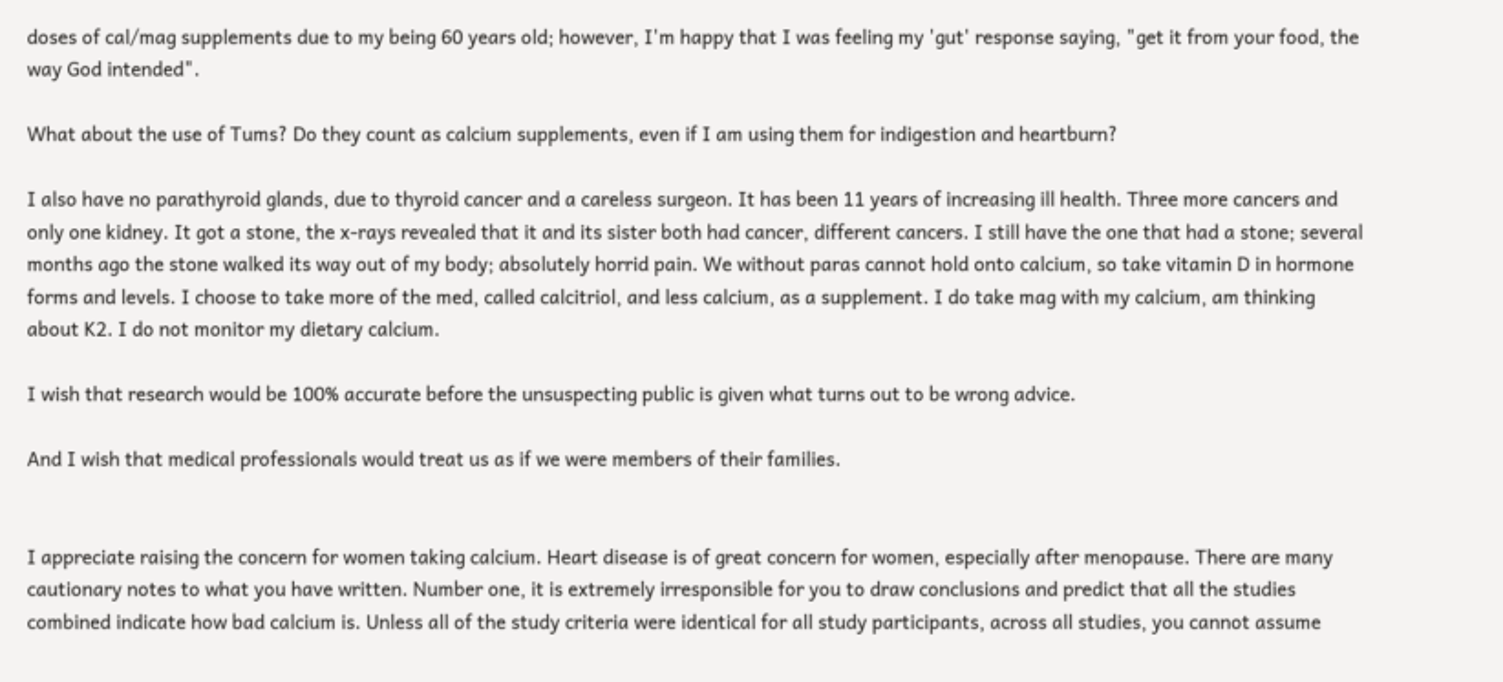doses of cal/mag supplements due to my being 60 years old; however, I'm happy that I was feeling my 'gut' response saying, "get it from your food, the way God intended".

What about the use of Tums? Do they count as calcium supplements, even if I am using them for indigestion and heartburn?

I also have no parathyroid glands, due to thyroid cancer and a careless surgeon. It has been 11 years of increasing ill health. Three more cancers and only one kidney. It got a stone, the x-rays revealed that it and its sister both had cancer, different cancers. I still have the one that had a stone; several months ago the stone walked its way out of my body; absolutely horrid pain. We without paras cannot hold onto calcium, so take vitamin D in hormone forms and levels. I choose to take more of the med, called calcitriol, and less calcium, as a supplement. I do take mag with my calcium, am thinking about K2. I do not monitor my dietary calcium.

I wish that research would be 100% accurate before the unsuspecting public is given what turns out to be wrong advice.

And I wish that medical professionals would treat us as if we were members of their families.


I appreciate raising the concern for women taking calcium. Heart disease is of great concern for women, especially after menopause. There are many cautionary notes to what you have written. Number one, it is extremely irresponsible for you to draw conclusions and predict that all the studies combined indicate how bad calcium is. Unless all of the study criteria were identical for all study participants, across all studies, you cannot assume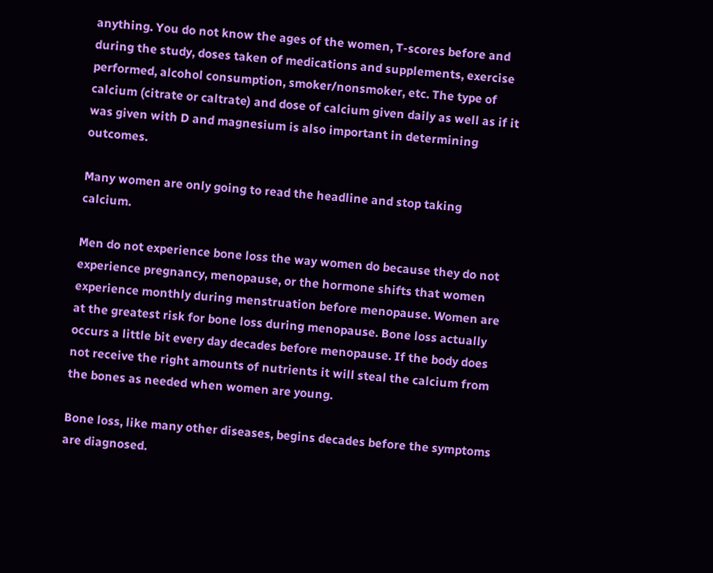anything. You do not know the ages of the women, T-scores before and during the study, doses taken of medications and supplements, exercise performed, alcohol consumption, smoker/nonsmoker, etc. The type of calcium (citrate or caltrate) and dose of calcium given daily as well as if it was given with D and magnesium is also important in determining outcomes.

Many women are only going to read the headline and stop taking calcium.

Men do not experience bone loss the way women do because they do not experience pregnancy, menopause, or the hormone shifts that women experience monthly during menstruation before menopause. Women are at the greatest risk for bone loss during menopause. Bone loss actually occurs a little bit every day decades before menopause. If the body does not receive the right amounts of nutrients it will steal the calcium from the bones as needed when women are young.

Bone loss, like many other diseases, begins decades before the symptoms are diagnosed.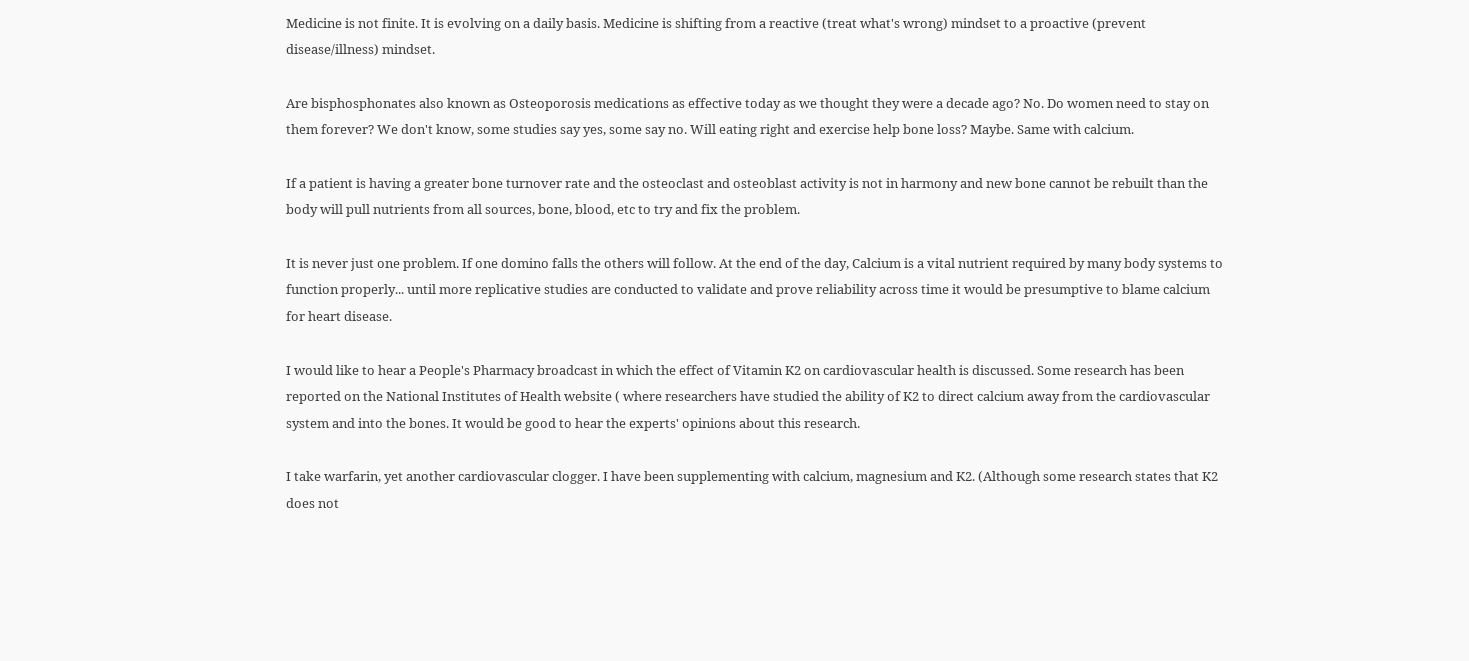Medicine is not finite. It is evolving on a daily basis. Medicine is shifting from a reactive (treat what's wrong) mindset to a proactive (prevent disease/illness) mindset.

Are bisphosphonates also known as Osteoporosis medications as effective today as we thought they were a decade ago? No. Do women need to stay on them forever? We don't know, some studies say yes, some say no. Will eating right and exercise help bone loss? Maybe. Same with calcium.

If a patient is having a greater bone turnover rate and the osteoclast and osteoblast activity is not in harmony and new bone cannot be rebuilt than the body will pull nutrients from all sources, bone, blood, etc to try and fix the problem.

It is never just one problem. If one domino falls the others will follow. At the end of the day, Calcium is a vital nutrient required by many body systems to function properly... until more replicative studies are conducted to validate and prove reliability across time it would be presumptive to blame calcium for heart disease.

I would like to hear a People's Pharmacy broadcast in which the effect of Vitamin K2 on cardiovascular health is discussed. Some research has been reported on the National Institutes of Health website ( where researchers have studied the ability of K2 to direct calcium away from the cardiovascular system and into the bones. It would be good to hear the experts' opinions about this research.

I take warfarin, yet another cardiovascular clogger. I have been supplementing with calcium, magnesium and K2. (Although some research states that K2 does not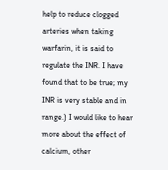help to reduce clogged arteries when taking warfarin, it is said to regulate the INR. I have found that to be true; my INR is very stable and in range.) I would like to hear more about the effect of calcium, other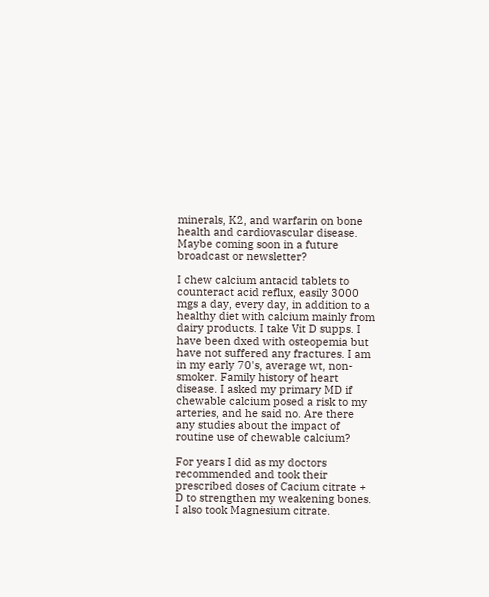minerals, K2, and warfarin on bone health and cardiovascular disease. Maybe coming soon in a future broadcast or newsletter?

I chew calcium antacid tablets to counteract acid reflux, easily 3000 mgs a day, every day, in addition to a healthy diet with calcium mainly from dairy products. I take Vit D supps. I have been dxed with osteopemia but have not suffered any fractures. I am in my early 70's, average wt, non-smoker. Family history of heart disease. I asked my primary MD if chewable calcium posed a risk to my arteries, and he said no. Are there any studies about the impact of routine use of chewable calcium?

For years I did as my doctors recommended and took their prescribed doses of Cacium citrate + D to strengthen my weakening bones. I also took Magnesium citrate.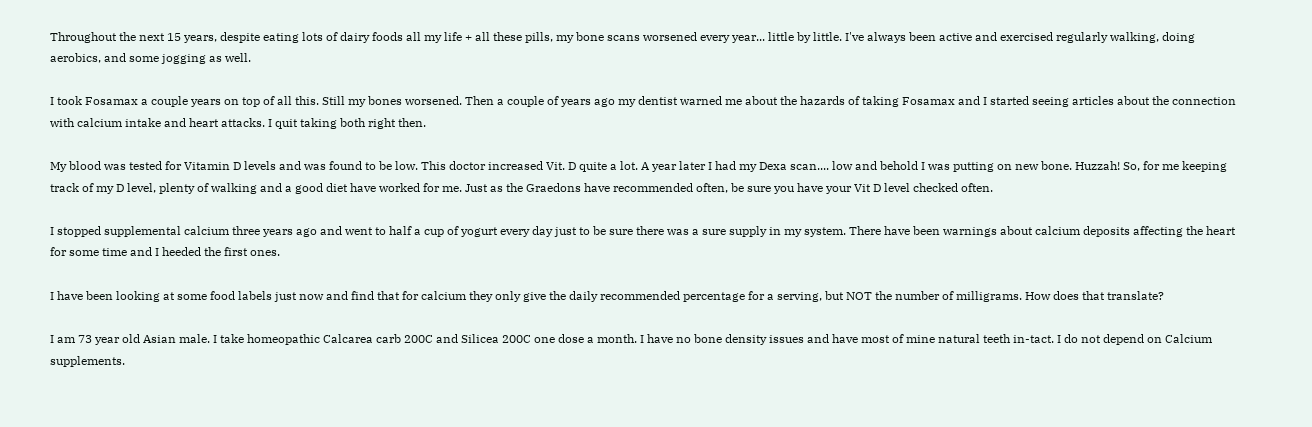Throughout the next 15 years, despite eating lots of dairy foods all my life + all these pills, my bone scans worsened every year... little by little. I've always been active and exercised regularly walking, doing aerobics, and some jogging as well.

I took Fosamax a couple years on top of all this. Still my bones worsened. Then a couple of years ago my dentist warned me about the hazards of taking Fosamax and I started seeing articles about the connection with calcium intake and heart attacks. I quit taking both right then.

My blood was tested for Vitamin D levels and was found to be low. This doctor increased Vit. D quite a lot. A year later I had my Dexa scan.... low and behold I was putting on new bone. Huzzah! So, for me keeping track of my D level, plenty of walking and a good diet have worked for me. Just as the Graedons have recommended often, be sure you have your Vit D level checked often.

I stopped supplemental calcium three years ago and went to half a cup of yogurt every day just to be sure there was a sure supply in my system. There have been warnings about calcium deposits affecting the heart for some time and I heeded the first ones.

I have been looking at some food labels just now and find that for calcium they only give the daily recommended percentage for a serving, but NOT the number of milligrams. How does that translate?

I am 73 year old Asian male. I take homeopathic Calcarea carb 200C and Silicea 200C one dose a month. I have no bone density issues and have most of mine natural teeth in-tact. I do not depend on Calcium supplements.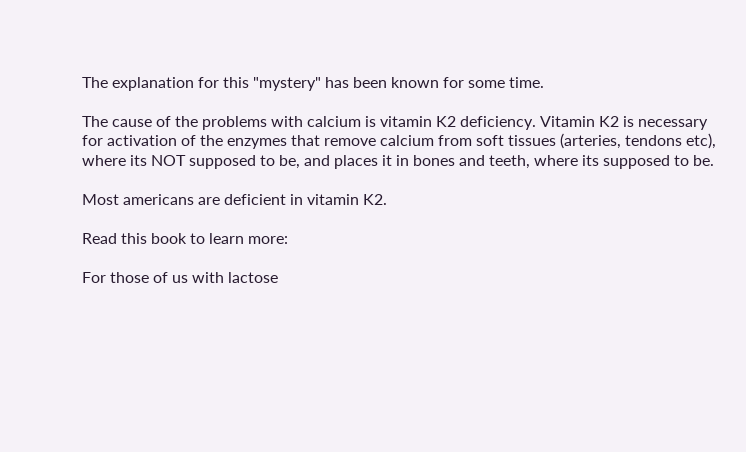The explanation for this "mystery" has been known for some time.

The cause of the problems with calcium is vitamin K2 deficiency. Vitamin K2 is necessary for activation of the enzymes that remove calcium from soft tissues (arteries, tendons etc), where its NOT supposed to be, and places it in bones and teeth, where its supposed to be.

Most americans are deficient in vitamin K2.

Read this book to learn more:

For those of us with lactose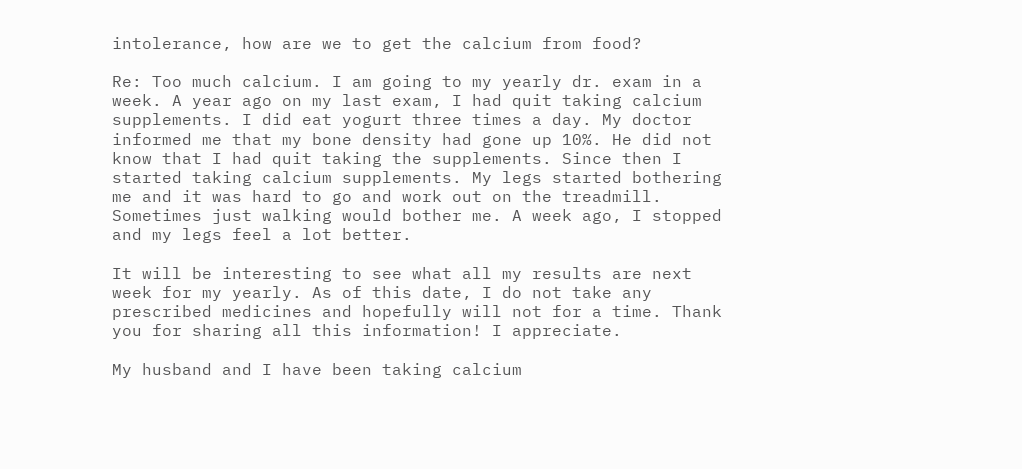intolerance, how are we to get the calcium from food?

Re: Too much calcium. I am going to my yearly dr. exam in a week. A year ago on my last exam, I had quit taking calcium supplements. I did eat yogurt three times a day. My doctor informed me that my bone density had gone up 10%. He did not know that I had quit taking the supplements. Since then I started taking calcium supplements. My legs started bothering me and it was hard to go and work out on the treadmill. Sometimes just walking would bother me. A week ago, I stopped and my legs feel a lot better.

It will be interesting to see what all my results are next week for my yearly. As of this date, I do not take any prescribed medicines and hopefully will not for a time. Thank you for sharing all this information! I appreciate.

My husband and I have been taking calcium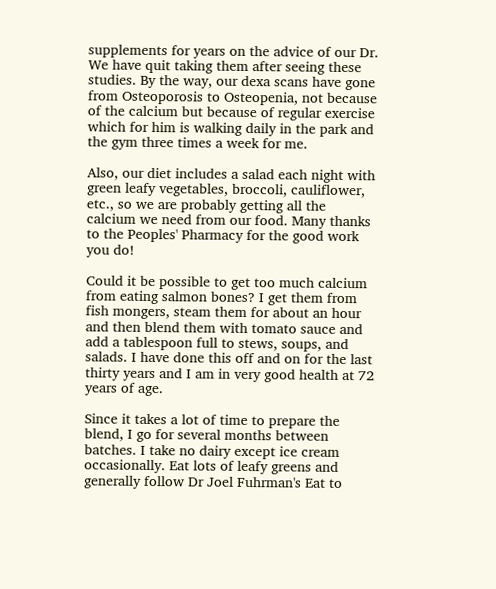supplements for years on the advice of our Dr. We have quit taking them after seeing these studies. By the way, our dexa scans have gone from Osteoporosis to Osteopenia, not because of the calcium but because of regular exercise which for him is walking daily in the park and the gym three times a week for me.

Also, our diet includes a salad each night with green leafy vegetables, broccoli, cauliflower, etc., so we are probably getting all the calcium we need from our food. Many thanks to the Peoples' Pharmacy for the good work you do!

Could it be possible to get too much calcium from eating salmon bones? I get them from fish mongers, steam them for about an hour and then blend them with tomato sauce and add a tablespoon full to stews, soups, and salads. I have done this off and on for the last thirty years and I am in very good health at 72 years of age.

Since it takes a lot of time to prepare the blend, I go for several months between batches. I take no dairy except ice cream occasionally. Eat lots of leafy greens and generally follow Dr Joel Fuhrman's Eat to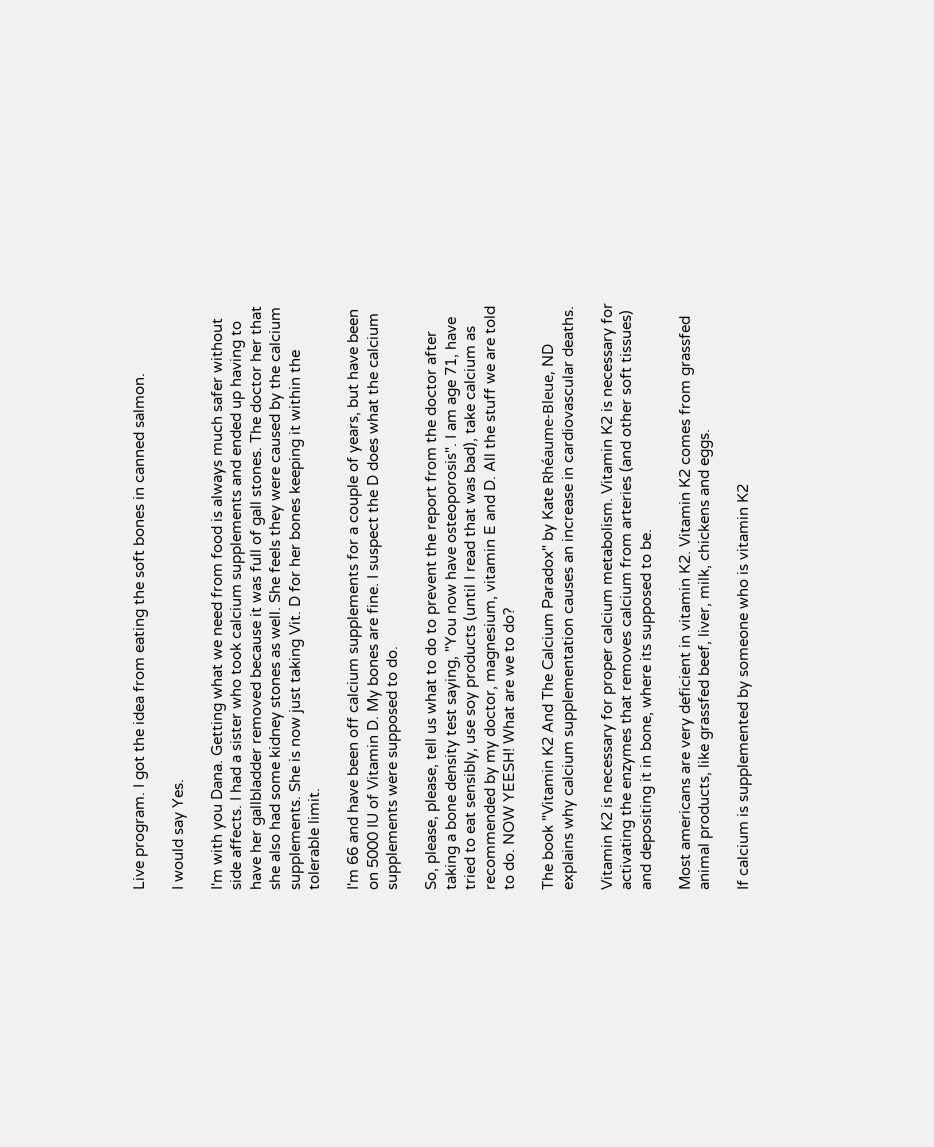Live program. I got the idea from eating the soft bones in canned salmon.

I would say Yes.

I'm with you Dana. Getting what we need from food is always much safer without side affects. I had a sister who took calcium supplements and ended up having to have her gallbladder removed because it was full of gall stones. The doctor her that she also had some kidney stones as well. She feels they were caused by the calcium supplements. She is now just taking Vit. D for her bones keeping it within the tolerable limit.

I'm 66 and have been off calcium supplements for a couple of years, but have been on 5000 IU of Vitamin D. My bones are fine. I suspect the D does what the calcium supplements were supposed to do.

So, please, please, tell us what to do to prevent the report from the doctor after taking a bone density test saying, "You now have osteoporosis". I am age 71, have tried to eat sensibly, use soy products (until I read that was bad), take calcium as recommended by my doctor, magnesium, vitamin E and D. All the stuff we are told to do. NOW YEESH! What are we to do?

The book "Vitamin K2 And The Calcium Paradox" by Kate Rhéaume-Bleue, ND explains why calcium supplementation causes an increase in cardiovascular deaths.

Vitamin K2 is necessary for proper calcium metabolism. Vitamin K2 is necessary for activating the enzymes that removes calcium from arteries (and other soft tissues) and depositing it in bone, where its supposed to be.

Most americans are very deficient in vitamin K2. Vitamin K2 comes from grassfed animal products, like grassfed beef, liver, milk, chickens and eggs.

If calcium is supplemented by someone who is vitamin K2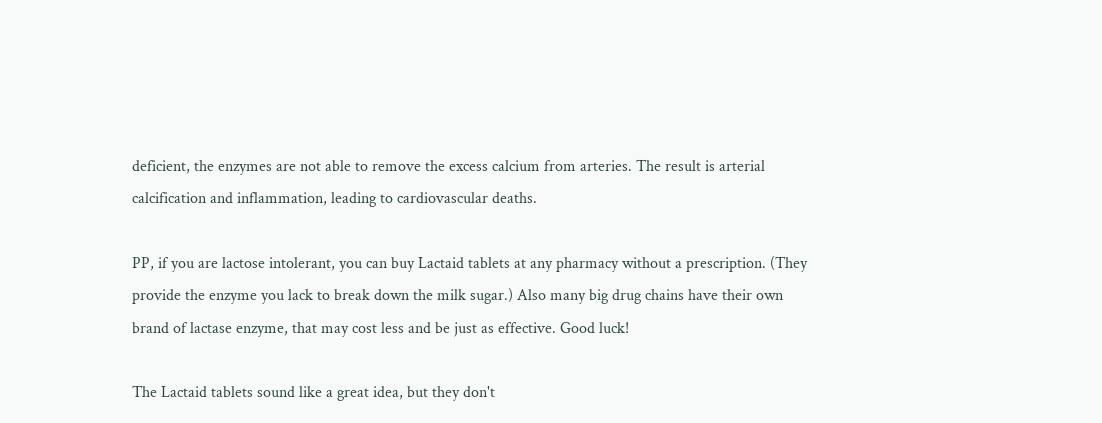deficient, the enzymes are not able to remove the excess calcium from arteries. The result is arterial calcification and inflammation, leading to cardiovascular deaths.

PP, if you are lactose intolerant, you can buy Lactaid tablets at any pharmacy without a prescription. (They provide the enzyme you lack to break down the milk sugar.) Also many big drug chains have their own brand of lactase enzyme, that may cost less and be just as effective. Good luck!

The Lactaid tablets sound like a great idea, but they don't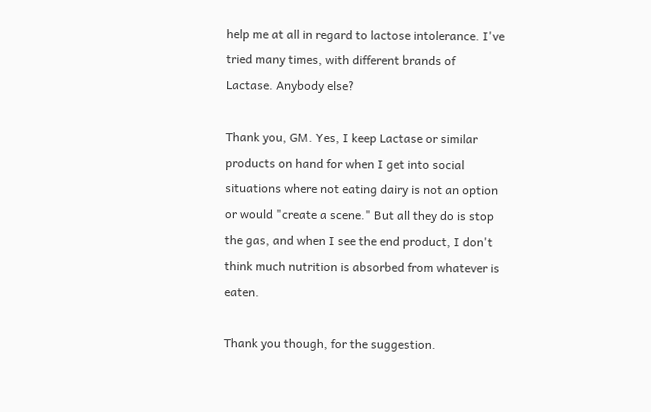help me at all in regard to lactose intolerance. I've tried many times, with different brands of Lactase. Anybody else?

Thank you, GM. Yes, I keep Lactase or similar products on hand for when I get into social situations where not eating dairy is not an option or would "create a scene." But all they do is stop the gas, and when I see the end product, I don't think much nutrition is absorbed from whatever is eaten.

Thank you though, for the suggestion.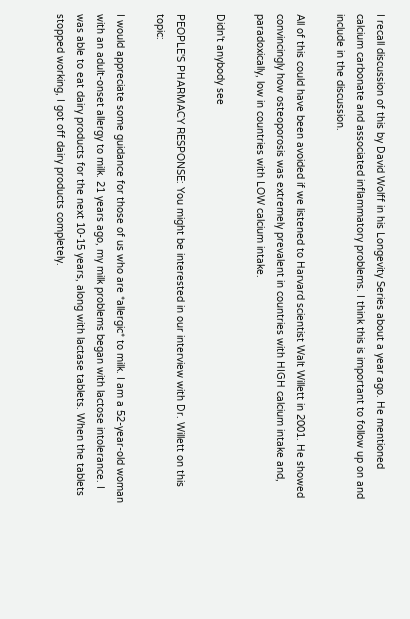I recall discussion of this by David Wolff in his Longevity Series about a year ago. He mentioned calcium carbonate and associated inflammatory problems. I think this is important to follow up on and include in the discussion.

All of this could have been avoided if we listened to Harvard scientist Walt Willett in 2001. He showed convincingly how osteoporosis was extremely prevalent in countries with HIGH calcium intake and, paradoxically, low in countries with LOW calcium intake.

Didn't anybody see

PEOPLE'S PHARMACY RESPONSE: You might be interested in our interview with Dr. Willett on this topic:

I would appreciate some guidance for those of us who are *allergic* to milk. I am a 52-year-old woman with an adult-onset allergy to milk. 21 years ago, my milk problems began with lactose intolerance. I was able to eat dairy products for the next 10-15 years, along with lactase tablets. When the tablets stopped working, I got off dairy products completely.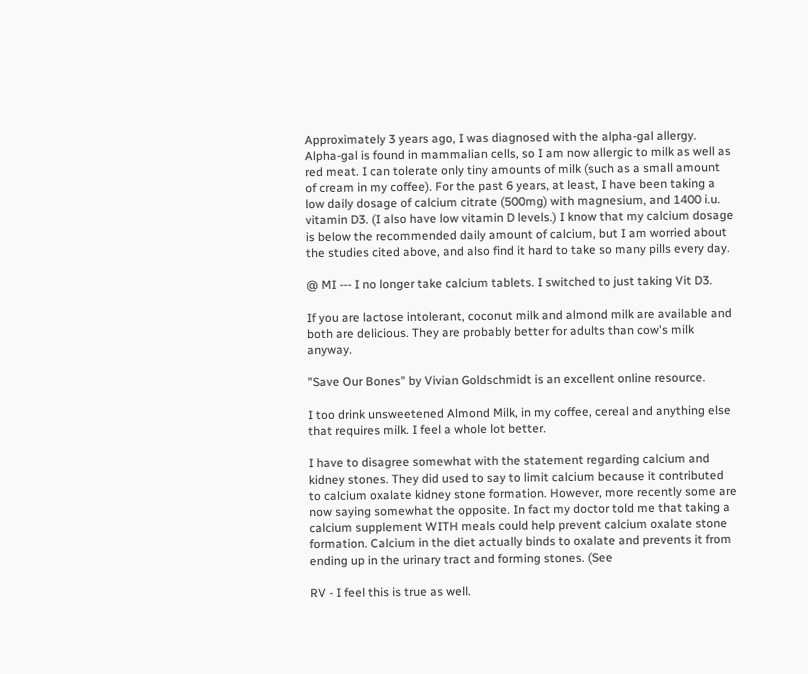Approximately 3 years ago, I was diagnosed with the alpha-gal allergy. Alpha-gal is found in mammalian cells, so I am now allergic to milk as well as red meat. I can tolerate only tiny amounts of milk (such as a small amount of cream in my coffee). For the past 6 years, at least, I have been taking a low daily dosage of calcium citrate (500mg) with magnesium, and 1400 i.u. vitamin D3. (I also have low vitamin D levels.) I know that my calcium dosage is below the recommended daily amount of calcium, but I am worried about the studies cited above, and also find it hard to take so many pills every day.

@ MI --- I no longer take calcium tablets. I switched to just taking Vit D3.

If you are lactose intolerant, coconut milk and almond milk are available and both are delicious. They are probably better for adults than cow's milk anyway.

"Save Our Bones" by Vivian Goldschmidt is an excellent online resource.

I too drink unsweetened Almond Milk, in my coffee, cereal and anything else that requires milk. I feel a whole lot better.

I have to disagree somewhat with the statement regarding calcium and kidney stones. They did used to say to limit calcium because it contributed to calcium oxalate kidney stone formation. However, more recently some are now saying somewhat the opposite. In fact my doctor told me that taking a calcium supplement WITH meals could help prevent calcium oxalate stone formation. Calcium in the diet actually binds to oxalate and prevents it from ending up in the urinary tract and forming stones. (See

RV - I feel this is true as well.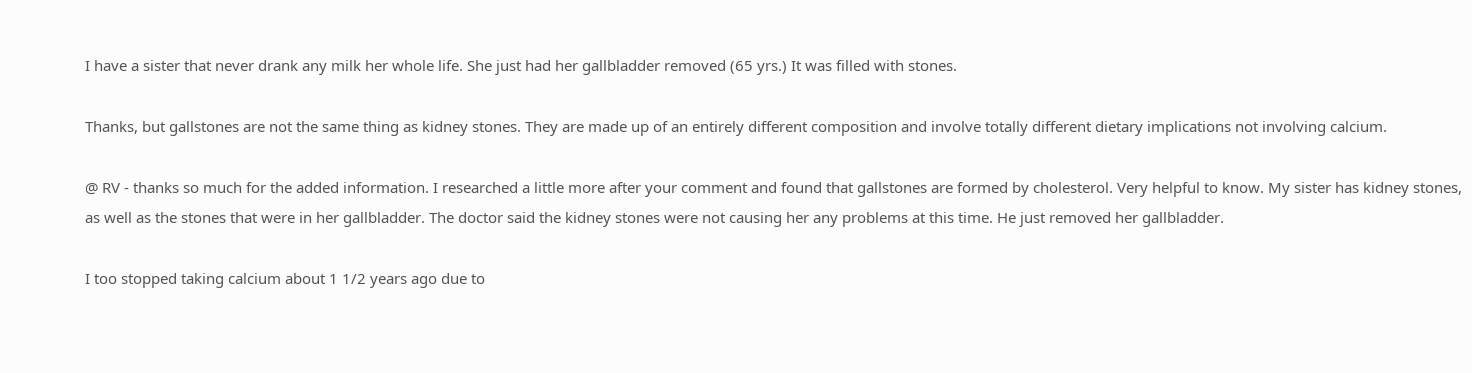I have a sister that never drank any milk her whole life. She just had her gallbladder removed (65 yrs.) It was filled with stones.

Thanks, but gallstones are not the same thing as kidney stones. They are made up of an entirely different composition and involve totally different dietary implications not involving calcium.

@ RV - thanks so much for the added information. I researched a little more after your comment and found that gallstones are formed by cholesterol. Very helpful to know. My sister has kidney stones, as well as the stones that were in her gallbladder. The doctor said the kidney stones were not causing her any problems at this time. He just removed her gallbladder.

I too stopped taking calcium about 1 1/2 years ago due to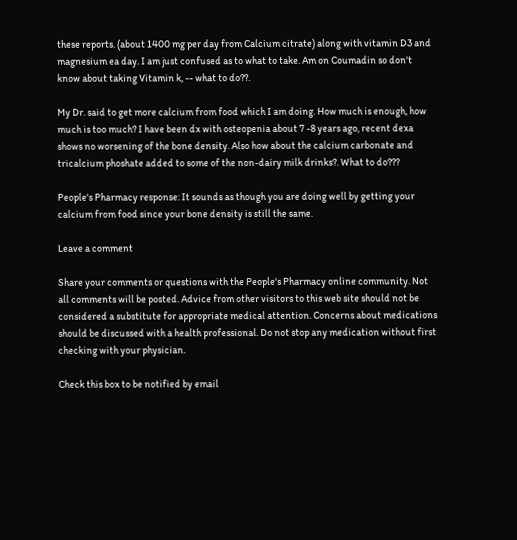these reports. (about 1400 mg per day from Calcium citrate) along with vitamin D3 and magnesium ea day. I am just confused as to what to take. Am on Coumadin so don't know about taking Vitamin k, -- what to do??.

My Dr. said to get more calcium from food which I am doing. How much is enough, how much is too much? I have been dx with osteopenia about 7 -8 years ago, recent dexa shows no worsening of the bone density. Also how about the calcium carbonate and tricalcium phoshate added to some of the non-dairy milk drinks?. What to do???

People's Pharmacy response: It sounds as though you are doing well by getting your calcium from food since your bone density is still the same.

Leave a comment

Share your comments or questions with the People's Pharmacy online community. Not all comments will be posted. Advice from other visitors to this web site should not be considered a substitute for appropriate medical attention. Concerns about medications should be discussed with a health professional. Do not stop any medication without first checking with your physician.

Check this box to be notified by email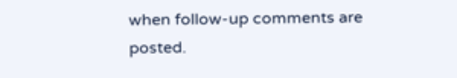when follow-up comments are posted.